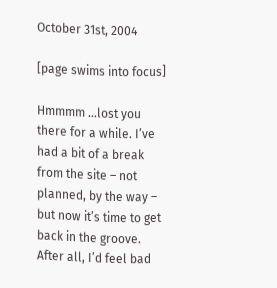October 31st, 2004

[page swims into focus]

Hmmmm …lost you there for a while. I’ve had a bit of a break from the site – not planned, by the way – but now it’s time to get back in the groove. After all, I’d feel bad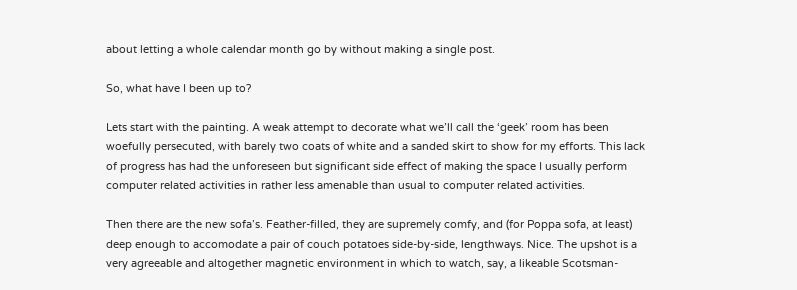about letting a whole calendar month go by without making a single post.

So, what have I been up to?

Lets start with the painting. A weak attempt to decorate what we’ll call the ‘geek’ room has been woefully persecuted, with barely two coats of white and a sanded skirt to show for my efforts. This lack of progress has had the unforeseen but significant side effect of making the space I usually perform computer related activities in rather less amenable than usual to computer related activities.

Then there are the new sofa’s. Feather-filled, they are supremely comfy, and (for Poppa sofa, at least) deep enough to accomodate a pair of couch potatoes side-by-side, lengthways. Nice. The upshot is a very agreeable and altogether magnetic environment in which to watch, say, a likeable Scotsman-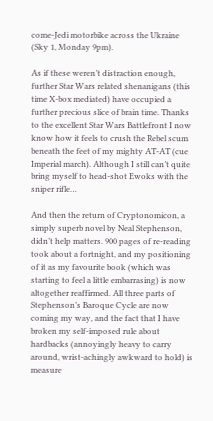come-Jedi motorbike across the Ukraine (Sky 1, Monday 9pm).

As if these weren’t distraction enough, further Star Wars related shenanigans (this time X-box mediated) have occupied a further precious slice of brain time. Thanks to the excellent Star Wars Battlefront I now know how it feels to crush the Rebel scum beneath the feet of my mighty AT-AT (cue Imperial march). Although I still can’t quite bring myself to head-shot Ewoks with the sniper rifle…

And then the return of Cryptonomicon, a simply superb novel by Neal Stephenson, didn’t help matters. 900 pages of re-reading took about a fortnight, and my positioning of it as my favourite book (which was starting to feel a little embarrasing) is now altogether reaffirmed. All three parts of Stephenson’s Baroque Cycle are now coming my way, and the fact that I have broken my self-imposed rule about hardbacks (annoyingly heavy to carry around, wrist-achingly awkward to hold) is measure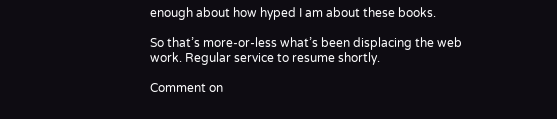enough about how hyped I am about these books.

So that’s more-or-less what’s been displacing the web work. Regular service to resume shortly.

Comment on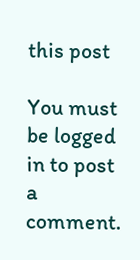this post

You must be logged in to post a comment.